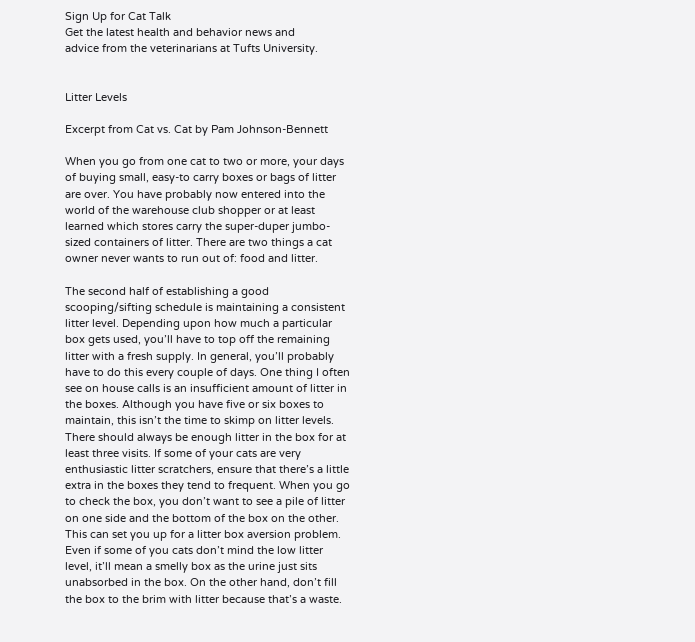Sign Up for Cat Talk
Get the latest health and behavior news and
advice from the veterinarians at Tufts University.


Litter Levels

Excerpt from Cat vs. Cat by Pam Johnson-Bennett

When you go from one cat to two or more, your days of buying small, easy-to carry boxes or bags of litter are over. You have probably now entered into the world of the warehouse club shopper or at least learned which stores carry the super-duper jumbo-sized containers of litter. There are two things a cat owner never wants to run out of: food and litter.

The second half of establishing a good scooping/sifting schedule is maintaining a consistent litter level. Depending upon how much a particular box gets used, you’ll have to top off the remaining litter with a fresh supply. In general, you’ll probably have to do this every couple of days. One thing I often see on house calls is an insufficient amount of litter in the boxes. Although you have five or six boxes to maintain, this isn’t the time to skimp on litter levels. There should always be enough litter in the box for at least three visits. If some of your cats are very enthusiastic litter scratchers, ensure that there’s a little extra in the boxes they tend to frequent. When you go to check the box, you don’t want to see a pile of litter on one side and the bottom of the box on the other. This can set you up for a litter box aversion problem. Even if some of you cats don’t mind the low litter level, it’ll mean a smelly box as the urine just sits unabsorbed in the box. On the other hand, don’t fill the box to the brim with litter because that’s a waste.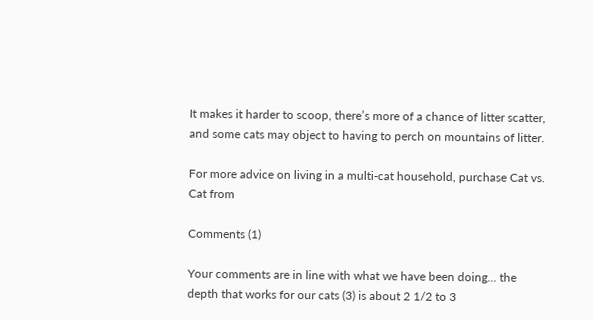It makes it harder to scoop, there’s more of a chance of litter scatter, and some cats may object to having to perch on mountains of litter.

For more advice on living in a multi-cat household, purchase Cat vs. Cat from

Comments (1)

Your comments are in line with what we have been doing... the depth that works for our cats (3) is about 2 1/2 to 3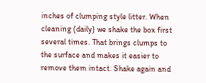inches of clumping style litter. When cleaning (daily) we shake the box first several times. That brings clumps to the surface and makes it easier to remove them intact. Shake again and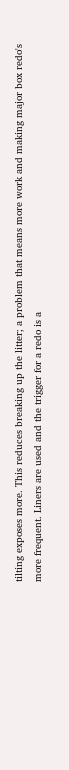tilting exposes more. This reduces breaking up the litter; a problem that means more work and making major box redo's more frequent. Liners are used and the trigger for a redo is a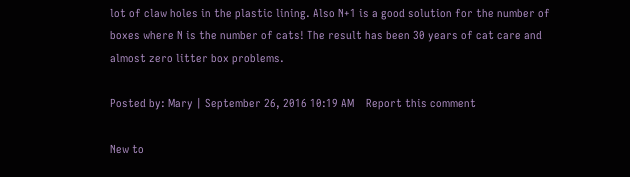lot of claw holes in the plastic lining. Also N+1 is a good solution for the number of boxes where N is the number of cats! The result has been 30 years of cat care and almost zero litter box problems.

Posted by: Mary | September 26, 2016 10:19 AM    Report this comment

New to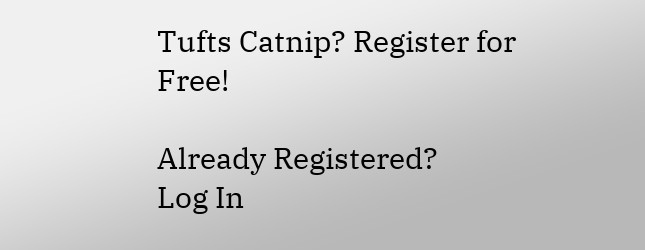Tufts Catnip? Register for Free!

Already Registered?
Log In